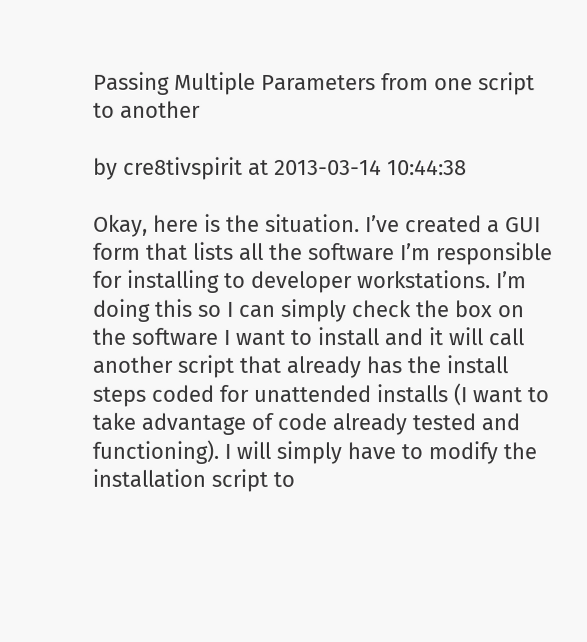Passing Multiple Parameters from one script to another

by cre8tivspirit at 2013-03-14 10:44:38

Okay, here is the situation. I’ve created a GUI form that lists all the software I’m responsible for installing to developer workstations. I’m doing this so I can simply check the box on the software I want to install and it will call another script that already has the install steps coded for unattended installs (I want to take advantage of code already tested and functioning). I will simply have to modify the installation script to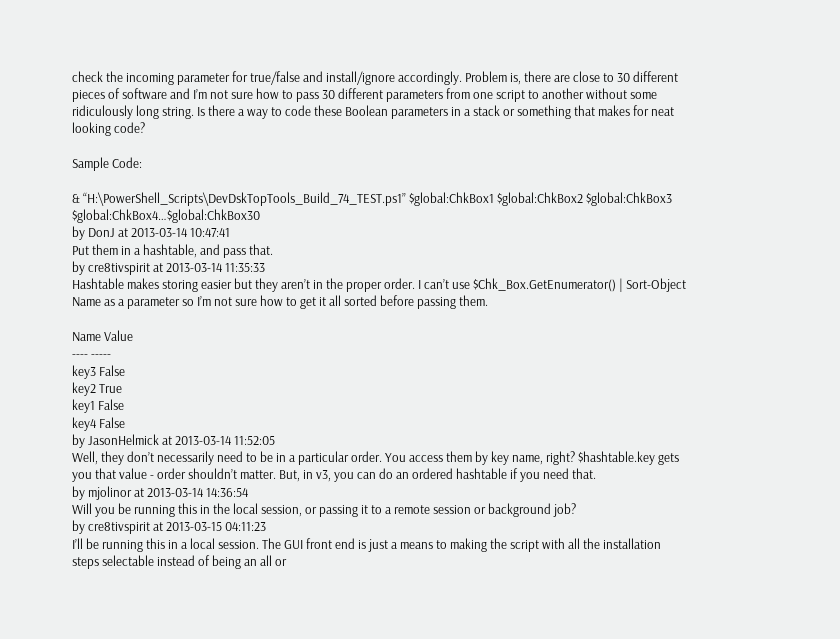check the incoming parameter for true/false and install/ignore accordingly. Problem is, there are close to 30 different pieces of software and I’m not sure how to pass 30 different parameters from one script to another without some ridiculously long string. Is there a way to code these Boolean parameters in a stack or something that makes for neat looking code?

Sample Code:

& “H:\PowerShell_Scripts\DevDskTopTools_Build_74_TEST.ps1” $global:ChkBox1 $global:ChkBox2 $global:ChkBox3 $global:ChkBox4…$global:ChkBox30
by DonJ at 2013-03-14 10:47:41
Put them in a hashtable, and pass that.
by cre8tivspirit at 2013-03-14 11:35:33
Hashtable makes storing easier but they aren’t in the proper order. I can’t use $Chk_Box.GetEnumerator() | Sort-Object Name as a parameter so I’m not sure how to get it all sorted before passing them.

Name Value
---- -----
key3 False
key2 True
key1 False
key4 False
by JasonHelmick at 2013-03-14 11:52:05
Well, they don’t necessarily need to be in a particular order. You access them by key name, right? $hashtable.key gets you that value - order shouldn’t matter. But, in v3, you can do an ordered hashtable if you need that.
by mjolinor at 2013-03-14 14:36:54
Will you be running this in the local session, or passing it to a remote session or background job?
by cre8tivspirit at 2013-03-15 04:11:23
I’ll be running this in a local session. The GUI front end is just a means to making the script with all the installation steps selectable instead of being an all or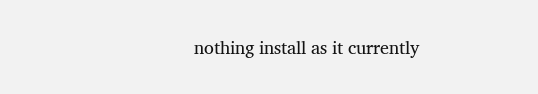nothing install as it currently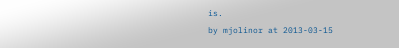is.
by mjolinor at 2013-03-15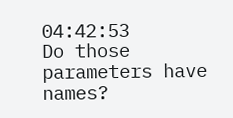04:42:53
Do those parameters have names?